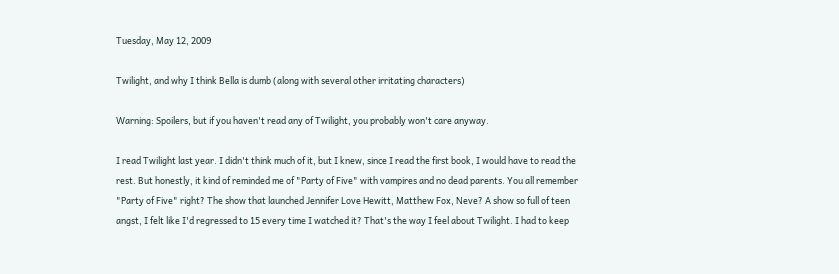Tuesday, May 12, 2009

Twilight, and why I think Bella is dumb (along with several other irritating characters)

Warning: Spoilers, but if you haven't read any of Twilight, you probably won't care anyway.

I read Twilight last year. I didn't think much of it, but I knew, since I read the first book, I would have to read the rest. But honestly, it kind of reminded me of "Party of Five" with vampires and no dead parents. You all remember "Party of Five" right? The show that launched Jennifer Love Hewitt, Matthew Fox, Neve? A show so full of teen angst, I felt like I'd regressed to 15 every time I watched it? That's the way I feel about Twilight. I had to keep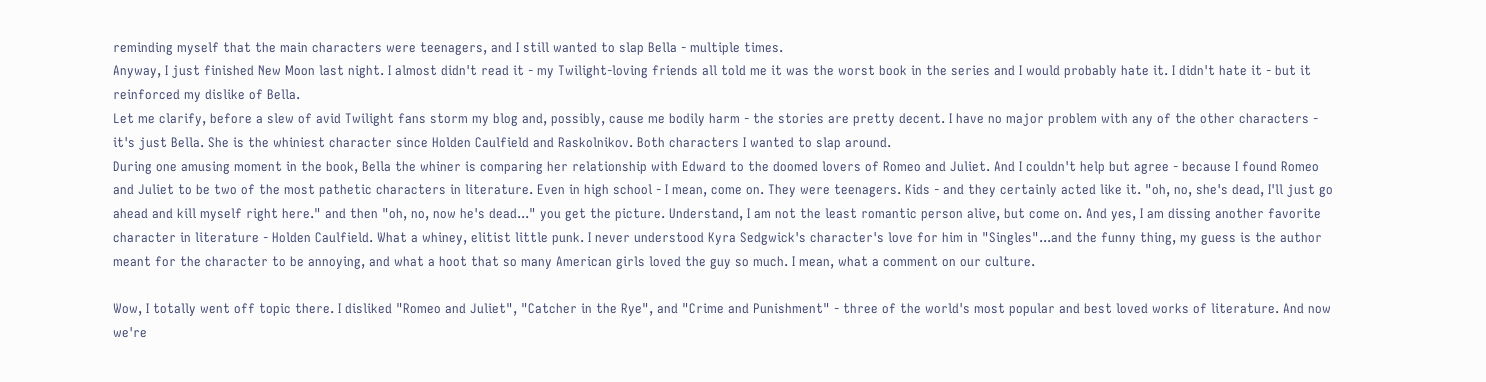reminding myself that the main characters were teenagers, and I still wanted to slap Bella - multiple times.
Anyway, I just finished New Moon last night. I almost didn't read it - my Twilight-loving friends all told me it was the worst book in the series and I would probably hate it. I didn't hate it - but it reinforced my dislike of Bella.
Let me clarify, before a slew of avid Twilight fans storm my blog and, possibly, cause me bodily harm - the stories are pretty decent. I have no major problem with any of the other characters - it's just Bella. She is the whiniest character since Holden Caulfield and Raskolnikov. Both characters I wanted to slap around.
During one amusing moment in the book, Bella the whiner is comparing her relationship with Edward to the doomed lovers of Romeo and Juliet. And I couldn't help but agree - because I found Romeo and Juliet to be two of the most pathetic characters in literature. Even in high school - I mean, come on. They were teenagers. Kids - and they certainly acted like it. "oh, no, she's dead, I'll just go ahead and kill myself right here." and then "oh, no, now he's dead..." you get the picture. Understand, I am not the least romantic person alive, but come on. And yes, I am dissing another favorite character in literature - Holden Caulfield. What a whiney, elitist little punk. I never understood Kyra Sedgwick's character's love for him in "Singles"...and the funny thing, my guess is the author meant for the character to be annoying, and what a hoot that so many American girls loved the guy so much. I mean, what a comment on our culture.

Wow, I totally went off topic there. I disliked "Romeo and Juliet", "Catcher in the Rye", and "Crime and Punishment" - three of the world's most popular and best loved works of literature. And now we're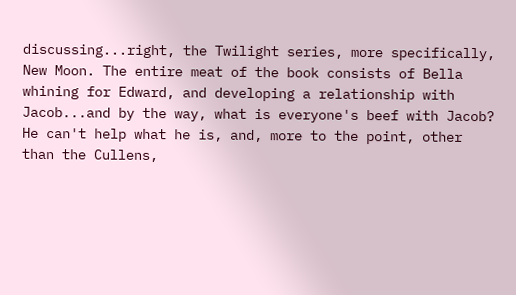discussing...right, the Twilight series, more specifically, New Moon. The entire meat of the book consists of Bella whining for Edward, and developing a relationship with Jacob...and by the way, what is everyone's beef with Jacob? He can't help what he is, and, more to the point, other than the Cullens,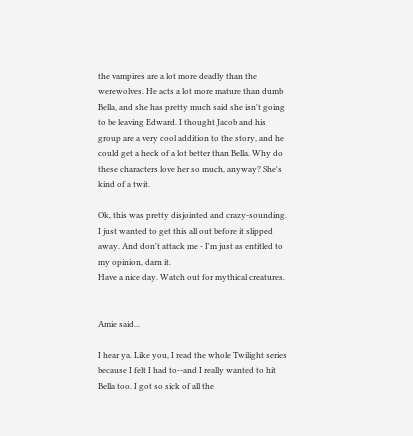the vampires are a lot more deadly than the werewolves. He acts a lot more mature than dumb Bella, and she has pretty much said she isn't going to be leaving Edward. I thought Jacob and his group are a very cool addition to the story, and he could get a heck of a lot better than Bella. Why do these characters love her so much, anyway? She's kind of a twit.

Ok, this was pretty disjointed and crazy-sounding. I just wanted to get this all out before it slipped away. And don't attack me - I'm just as entitled to my opinion, darn it.
Have a nice day. Watch out for mythical creatures.


Amie said...

I hear ya. Like you, I read the whole Twilight series because I felt I had to--and I really wanted to hit Bella too. I got so sick of all the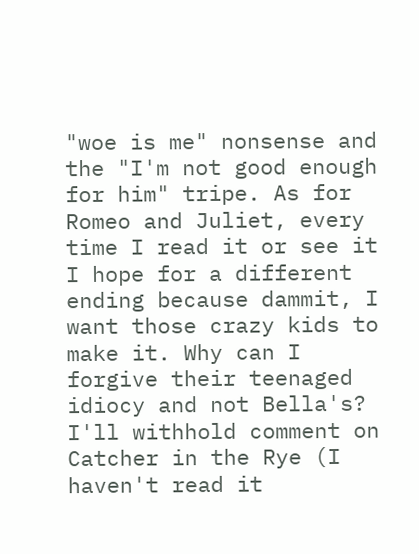"woe is me" nonsense and the "I'm not good enough for him" tripe. As for Romeo and Juliet, every time I read it or see it I hope for a different ending because dammit, I want those crazy kids to make it. Why can I forgive their teenaged idiocy and not Bella's? I'll withhold comment on Catcher in the Rye (I haven't read it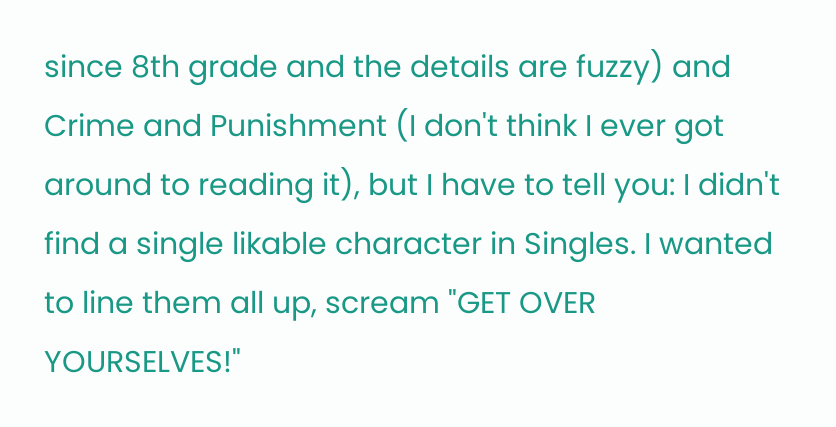since 8th grade and the details are fuzzy) and Crime and Punishment (I don't think I ever got around to reading it), but I have to tell you: I didn't find a single likable character in Singles. I wanted to line them all up, scream "GET OVER YOURSELVES!"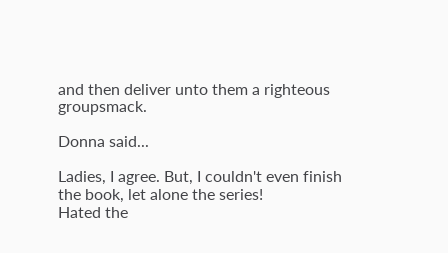and then deliver unto them a righteous groupsmack.

Donna said...

Ladies, I agree. But, I couldn't even finish the book, let alone the series!
Hated the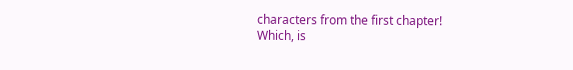characters from the first chapter!
Which, is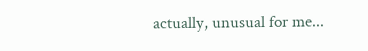actually, unusual for me...